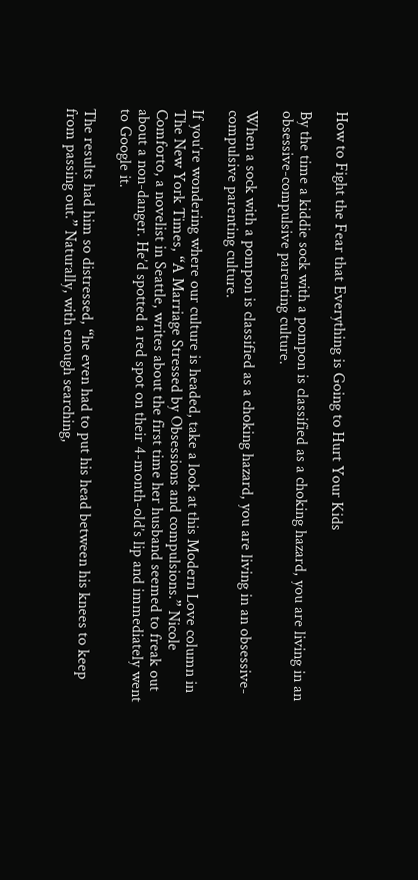How to Fight the Fear that Everything is Going to Hurt Your Kids

By the time a kiddie sock with a pompon is classified as a choking hazard, you are living in an obsessive-compulsive parenting culture.

When a sock with a pompon is classified as a choking hazard, you are living in an obsessive-compulsive parenting culture.

If you’re wondering where our culture is headed, take a look at this Modern Love column in The New York Times, “A Marriage Stressed by Obsessions and compulsions.” Nicole Comforto, a novelist in Seattle, writes about the first time her husband seemed to freak out about a non-danger. He’d spotted a red spot on their 4-month-old’s lip and immediately went to Google it.

The results had him so distressed, “he even had to put his head between his knees to keep from passing out.” Naturally, with enough searching,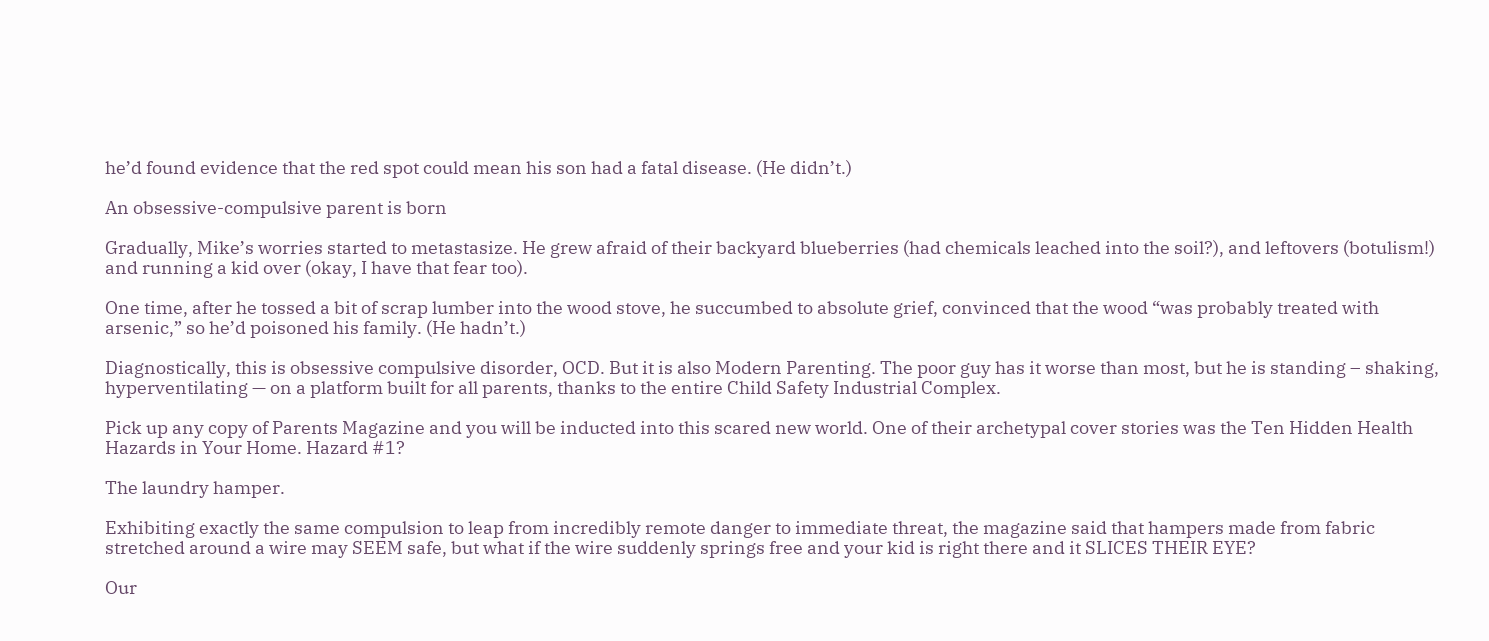he’d found evidence that the red spot could mean his son had a fatal disease. (He didn’t.)

An obsessive-compulsive parent is born

Gradually, Mike’s worries started to metastasize. He grew afraid of their backyard blueberries (had chemicals leached into the soil?), and leftovers (botulism!) and running a kid over (okay, I have that fear too).

One time, after he tossed a bit of scrap lumber into the wood stove, he succumbed to absolute grief, convinced that the wood “was probably treated with arsenic,” so he’d poisoned his family. (He hadn’t.)

Diagnostically, this is obsessive compulsive disorder, OCD. But it is also Modern Parenting. The poor guy has it worse than most, but he is standing – shaking, hyperventilating — on a platform built for all parents, thanks to the entire Child Safety Industrial Complex.

Pick up any copy of Parents Magazine and you will be inducted into this scared new world. One of their archetypal cover stories was the Ten Hidden Health Hazards in Your Home. Hazard #1?

The laundry hamper.

Exhibiting exactly the same compulsion to leap from incredibly remote danger to immediate threat, the magazine said that hampers made from fabric stretched around a wire may SEEM safe, but what if the wire suddenly springs free and your kid is right there and it SLICES THEIR EYE?

Our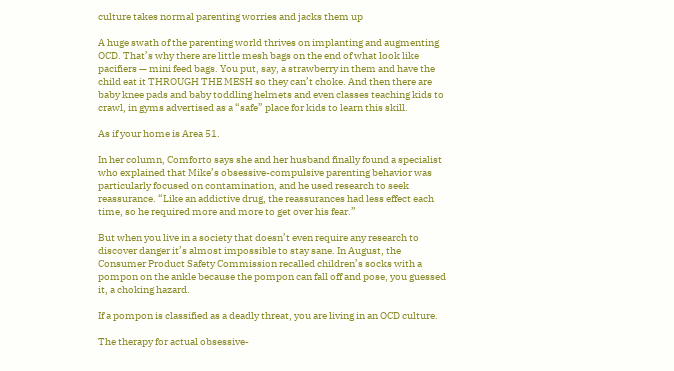culture takes normal parenting worries and jacks them up

A huge swath of the parenting world thrives on implanting and augmenting OCD. That’s why there are little mesh bags on the end of what look like pacifiers — mini feed bags. You put, say, a strawberry in them and have the child eat it THROUGH THE MESH so they can’t choke. And then there are baby knee pads and baby toddling helmets and even classes teaching kids to crawl, in gyms advertised as a “safe” place for kids to learn this skill.

As if your home is Area 51.

In her column, Comforto says she and her husband finally found a specialist who explained that Mike’s obsessive-compulsive parenting behavior was particularly focused on contamination, and he used research to seek reassurance. “Like an addictive drug, the reassurances had less effect each time, so he required more and more to get over his fear.”

But when you live in a society that doesn’t even require any research to discover danger it’s almost impossible to stay sane. In August, the Consumer Product Safety Commission recalled children’s socks with a pompon on the ankle because the pompon can fall off and pose, you guessed it, a choking hazard.

If a pompon is classified as a deadly threat, you are living in an OCD culture.

The therapy for actual obsessive-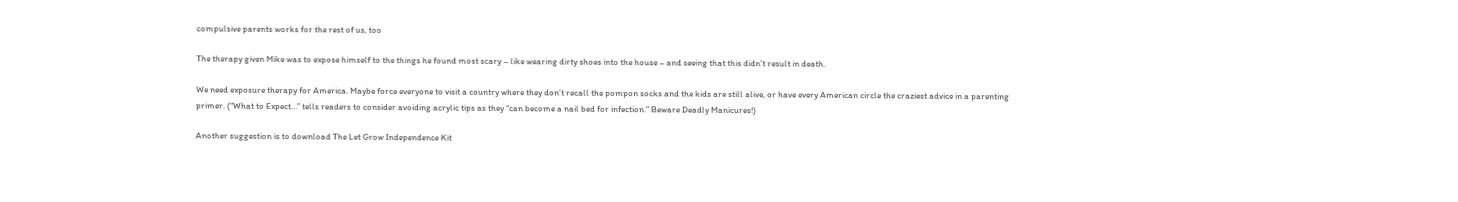compulsive parents works for the rest of us, too

The therapy given Mike was to expose himself to the things he found most scary – like wearing dirty shoes into the house – and seeing that this didn’t result in death.

We need exposure therapy for America. Maybe force everyone to visit a country where they don’t recall the pompon socks and the kids are still alive, or have every American circle the craziest advice in a parenting primer. (“What to Expect…” tells readers to consider avoiding acrylic tips as they “can become a nail bed for infection.” Beware Deadly Manicures!)

Another suggestion is to download The Let Grow Independence Kit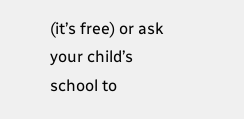(it’s free) or ask your child’s school to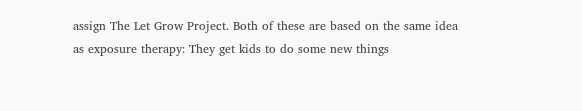assign The Let Grow Project. Both of these are based on the same idea as exposure therapy: They get kids to do some new things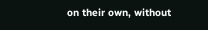on their own, without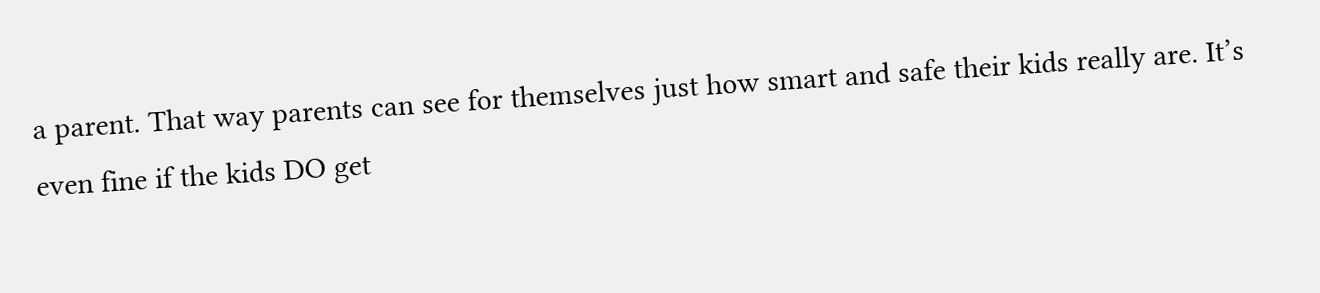a parent. That way parents can see for themselves just how smart and safe their kids really are. It’s even fine if the kids DO get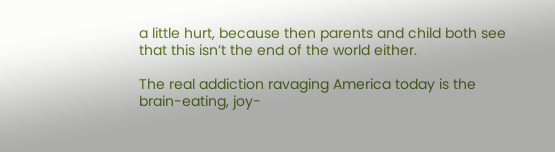a little hurt, because then parents and child both see that this isn’t the end of the world either.

The real addiction ravaging America today is the brain-eating, joy-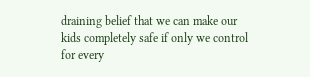draining belief that we can make our kids completely safe if only we control for every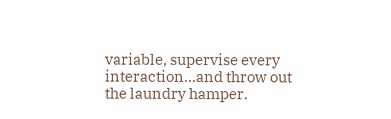variable, supervise every interaction…and throw out the laundry hamper.